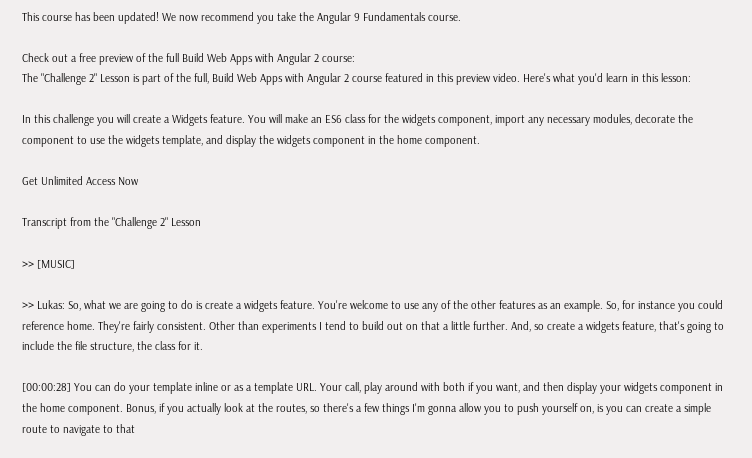This course has been updated! We now recommend you take the Angular 9 Fundamentals course.

Check out a free preview of the full Build Web Apps with Angular 2 course:
The "Challenge 2" Lesson is part of the full, Build Web Apps with Angular 2 course featured in this preview video. Here's what you'd learn in this lesson:

In this challenge you will create a Widgets feature. You will make an ES6 class for the widgets component, import any necessary modules, decorate the component to use the widgets template, and display the widgets component in the home component.

Get Unlimited Access Now

Transcript from the "Challenge 2" Lesson

>> [MUSIC]

>> Lukas: So, what we are going to do is create a widgets feature. You're welcome to use any of the other features as an example. So, for instance you could reference home. They're fairly consistent. Other than experiments I tend to build out on that a little further. And, so create a widgets feature, that's going to include the file structure, the class for it.

[00:00:28] You can do your template inline or as a template URL. Your call, play around with both if you want, and then display your widgets component in the home component. Bonus, if you actually look at the routes, so there's a few things I'm gonna allow you to push yourself on, is you can create a simple route to navigate to that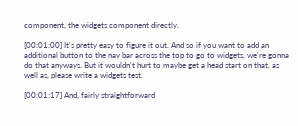component, the widgets component directly.

[00:01:00] It's pretty easy to figure it out. And so if you want to add an additional button to the nav bar across the top to go to widgets, we're gonna do that anyways. But it wouldn't hurt to maybe get a head start on that, as well as, please write a widgets test.

[00:01:17] And, fairly straightforward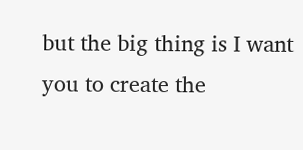but the big thing is I want you to create the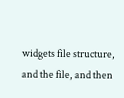widgets file structure, and the file, and then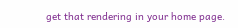get that rendering in your home page.